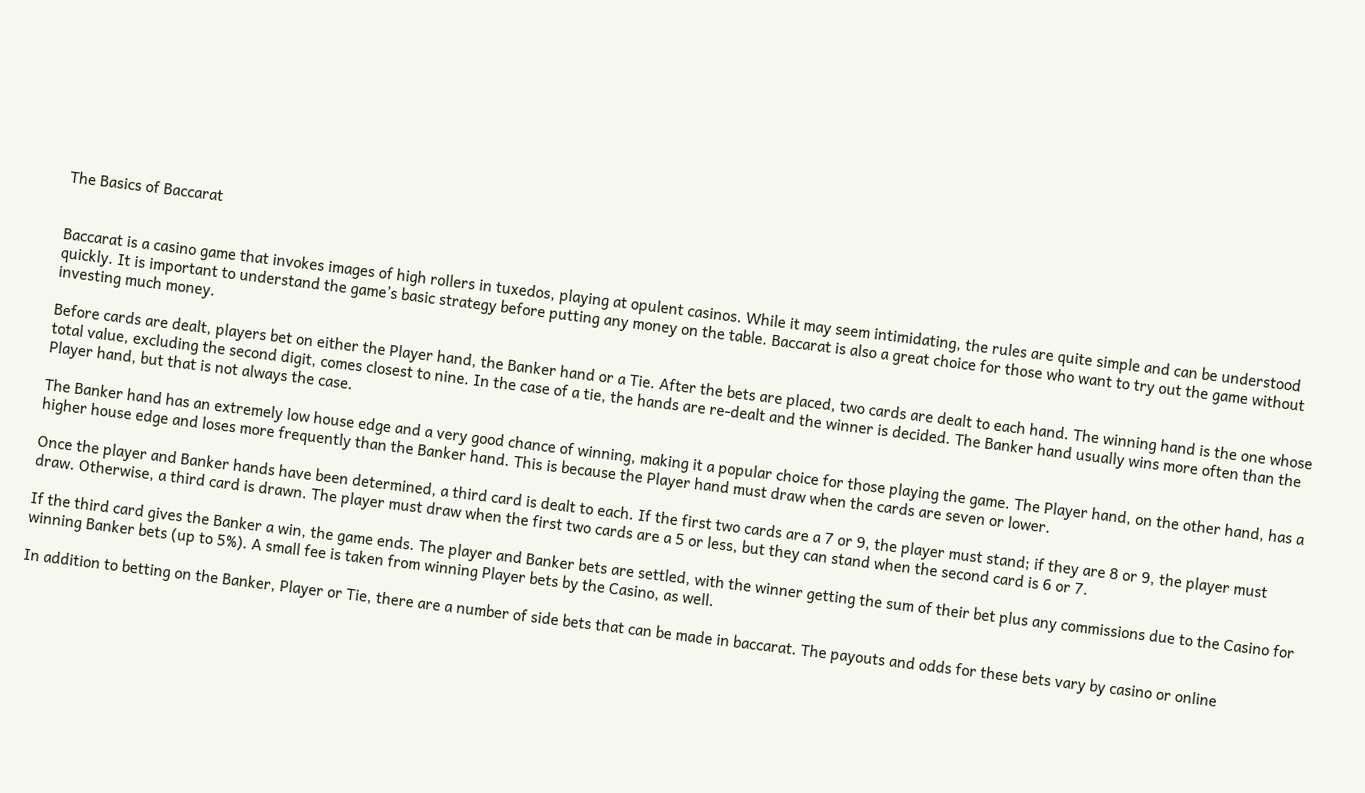The Basics of Baccarat


Baccarat is a casino game that invokes images of high rollers in tuxedos, playing at opulent casinos. While it may seem intimidating, the rules are quite simple and can be understood quickly. It is important to understand the game’s basic strategy before putting any money on the table. Baccarat is also a great choice for those who want to try out the game without investing much money.

Before cards are dealt, players bet on either the Player hand, the Banker hand or a Tie. After the bets are placed, two cards are dealt to each hand. The winning hand is the one whose total value, excluding the second digit, comes closest to nine. In the case of a tie, the hands are re-dealt and the winner is decided. The Banker hand usually wins more often than the Player hand, but that is not always the case.

The Banker hand has an extremely low house edge and a very good chance of winning, making it a popular choice for those playing the game. The Player hand, on the other hand, has a higher house edge and loses more frequently than the Banker hand. This is because the Player hand must draw when the cards are seven or lower.

Once the player and Banker hands have been determined, a third card is dealt to each. If the first two cards are a 7 or 9, the player must stand; if they are 8 or 9, the player must draw. Otherwise, a third card is drawn. The player must draw when the first two cards are a 5 or less, but they can stand when the second card is 6 or 7.

If the third card gives the Banker a win, the game ends. The player and Banker bets are settled, with the winner getting the sum of their bet plus any commissions due to the Casino for winning Banker bets (up to 5%). A small fee is taken from winning Player bets by the Casino, as well.

In addition to betting on the Banker, Player or Tie, there are a number of side bets that can be made in baccarat. The payouts and odds for these bets vary by casino or online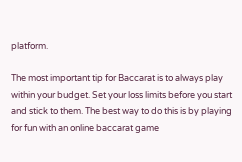platform.

The most important tip for Baccarat is to always play within your budget. Set your loss limits before you start and stick to them. The best way to do this is by playing for fun with an online baccarat game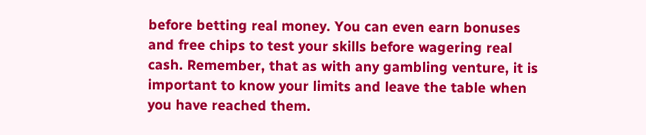before betting real money. You can even earn bonuses and free chips to test your skills before wagering real cash. Remember, that as with any gambling venture, it is important to know your limits and leave the table when you have reached them.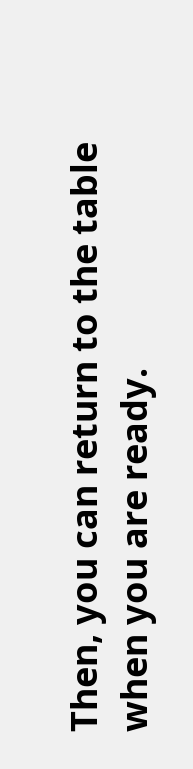Then, you can return to the table when you are ready.